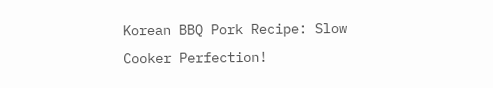Korean BBQ Pork Recipe: Slow Cooker Perfection!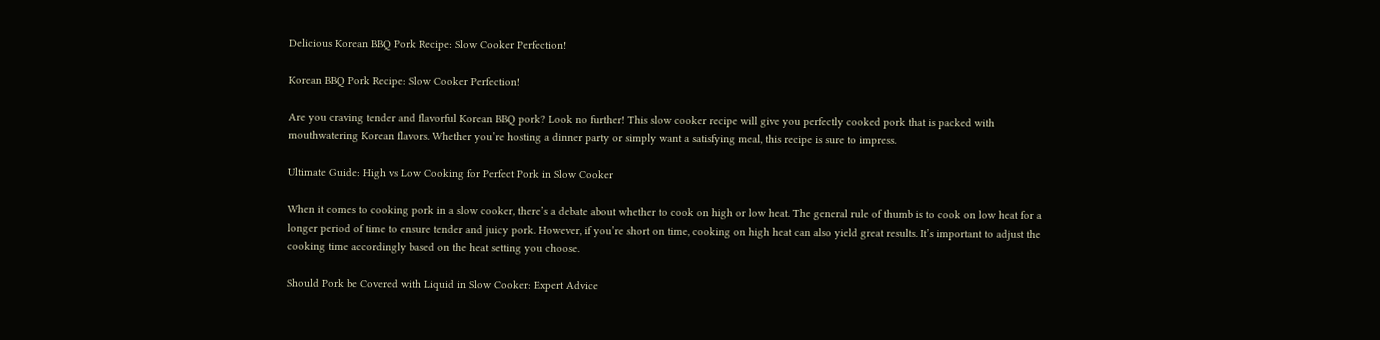Delicious Korean BBQ Pork Recipe: Slow Cooker Perfection!

Korean BBQ Pork Recipe: Slow Cooker Perfection!

Are you craving tender and flavorful Korean BBQ pork? Look no further! This slow cooker recipe will give you perfectly cooked pork that is packed with mouthwatering Korean flavors. Whether you’re hosting a dinner party or simply want a satisfying meal, this recipe is sure to impress.

Ultimate Guide: High vs Low Cooking for Perfect Pork in Slow Cooker

When it comes to cooking pork in a slow cooker, there’s a debate about whether to cook on high or low heat. The general rule of thumb is to cook on low heat for a longer period of time to ensure tender and juicy pork. However, if you’re short on time, cooking on high heat can also yield great results. It’s important to adjust the cooking time accordingly based on the heat setting you choose.

Should Pork be Covered with Liquid in Slow Cooker: Expert Advice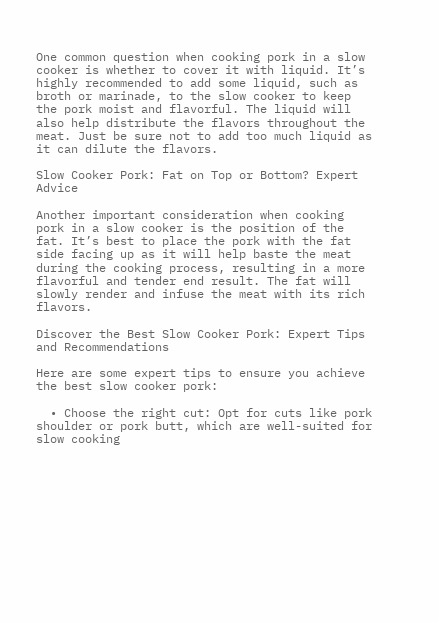One common question when cooking pork in a slow cooker is whether to cover it with liquid. It’s highly recommended to add some liquid, such as broth or marinade, to the slow cooker to keep the pork moist and flavorful. The liquid will also help distribute the flavors throughout the meat. Just be sure not to add too much liquid as it can dilute the flavors.

Slow Cooker Pork: Fat on Top or Bottom? Expert Advice

Another important consideration when cooking pork in a slow cooker is the position of the fat. It’s best to place the pork with the fat side facing up as it will help baste the meat during the cooking process, resulting in a more flavorful and tender end result. The fat will slowly render and infuse the meat with its rich flavors.

Discover the Best Slow Cooker Pork: Expert Tips and Recommendations

Here are some expert tips to ensure you achieve the best slow cooker pork:

  • Choose the right cut: Opt for cuts like pork shoulder or pork butt, which are well-suited for slow cooking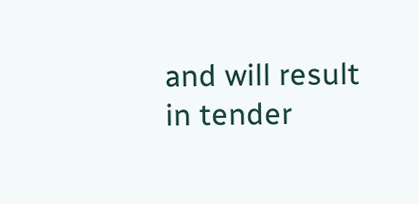and will result in tender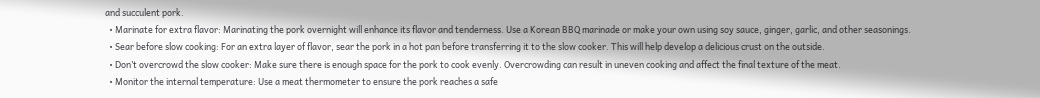and succulent pork.
  • Marinate for extra flavor: Marinating the pork overnight will enhance its flavor and tenderness. Use a Korean BBQ marinade or make your own using soy sauce, ginger, garlic, and other seasonings.
  • Sear before slow cooking: For an extra layer of flavor, sear the pork in a hot pan before transferring it to the slow cooker. This will help develop a delicious crust on the outside.
  • Don’t overcrowd the slow cooker: Make sure there is enough space for the pork to cook evenly. Overcrowding can result in uneven cooking and affect the final texture of the meat.
  • Monitor the internal temperature: Use a meat thermometer to ensure the pork reaches a safe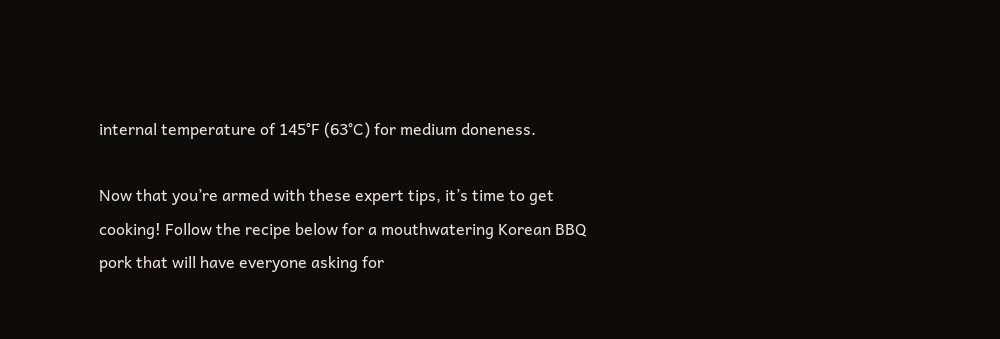internal temperature of 145°F (63°C) for medium doneness.

Now that you’re armed with these expert tips, it’s time to get cooking! Follow the recipe below for a mouthwatering Korean BBQ pork that will have everyone asking for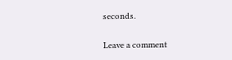seconds.

Leave a comment